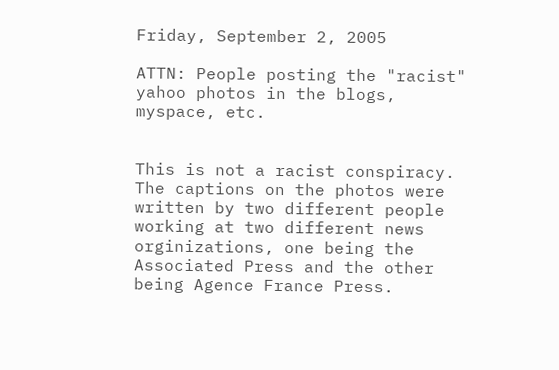Friday, September 2, 2005

ATTN: People posting the "racist" yahoo photos in the blogs, myspace, etc.


This is not a racist conspiracy. The captions on the photos were written by two different people working at two different news orginizations, one being the Associated Press and the other being Agence France Press.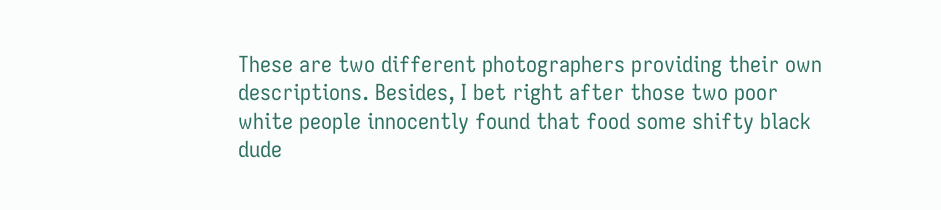These are two different photographers providing their own descriptions. Besides, I bet right after those two poor white people innocently found that food some shifty black dude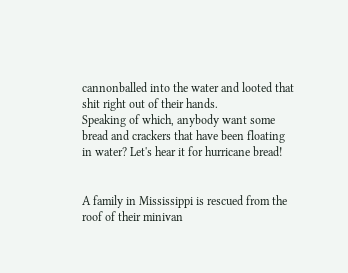cannonballed into the water and looted that shit right out of their hands.
Speaking of which, anybody want some bread and crackers that have been floating in water? Let's hear it for hurricane bread!


A family in Mississippi is rescued from the roof of their minivan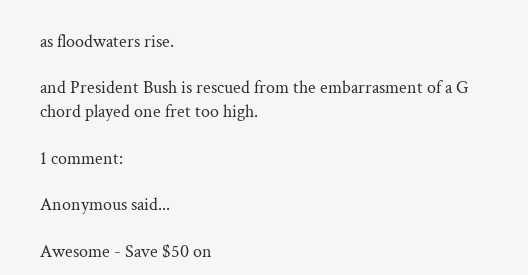as floodwaters rise.

and President Bush is rescued from the embarrasment of a G chord played one fret too high.

1 comment:

Anonymous said...

Awesome - Save $50 on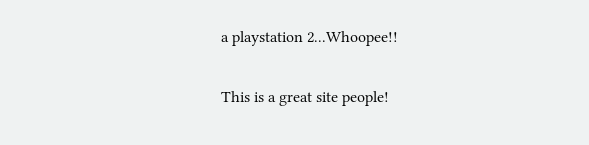a playstation 2...Whoopee!!

This is a great site people!